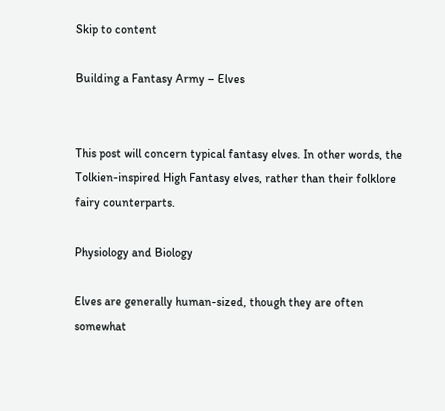Skip to content

Building a Fantasy Army – Elves


This post will concern typical fantasy elves. In other words, the Tolkien-inspired High Fantasy elves, rather than their folklore fairy counterparts.

Physiology and Biology

Elves are generally human-sized, though they are often somewhat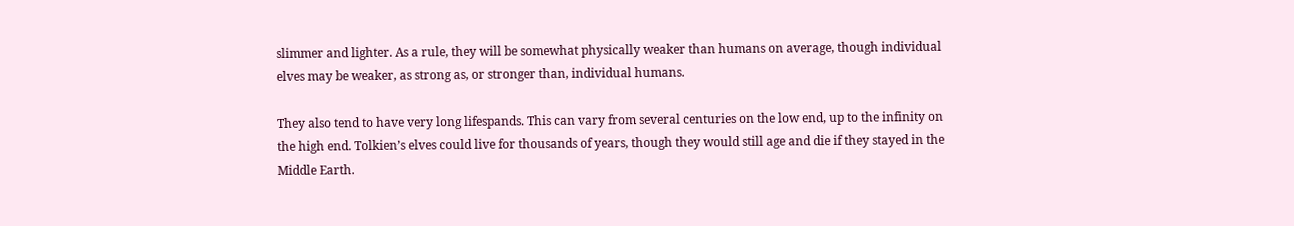slimmer and lighter. As a rule, they will be somewhat physically weaker than humans on average, though individual elves may be weaker, as strong as, or stronger than, individual humans.

They also tend to have very long lifespands. This can vary from several centuries on the low end, up to the infinity on the high end. Tolkien’s elves could live for thousands of years, though they would still age and die if they stayed in the Middle Earth.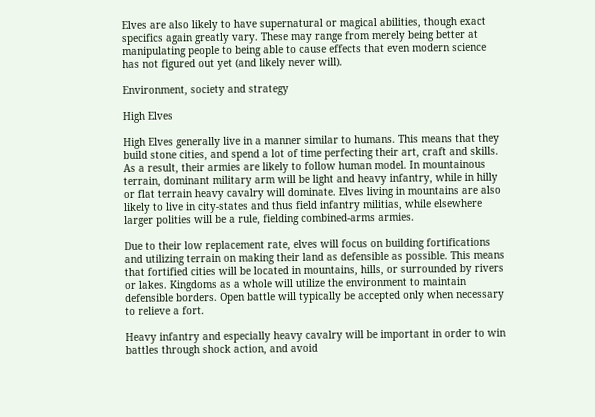Elves are also likely to have supernatural or magical abilities, though exact specifics again greatly vary. These may range from merely being better at manipulating people to being able to cause effects that even modern science has not figured out yet (and likely never will).

Environment, society and strategy

High Elves

High Elves generally live in a manner similar to humans. This means that they build stone cities, and spend a lot of time perfecting their art, craft and skills. As a result, their armies are likely to follow human model. In mountainous terrain, dominant military arm will be light and heavy infantry, while in hilly or flat terrain heavy cavalry will dominate. Elves living in mountains are also likely to live in city-states and thus field infantry militias, while elsewhere larger polities will be a rule, fielding combined-arms armies.

Due to their low replacement rate, elves will focus on building fortifications and utilizing terrain on making their land as defensible as possible. This means that fortified cities will be located in mountains, hills, or surrounded by rivers or lakes. Kingdoms as a whole will utilize the environment to maintain defensible borders. Open battle will typically be accepted only when necessary to relieve a fort.

Heavy infantry and especially heavy cavalry will be important in order to win battles through shock action, and avoid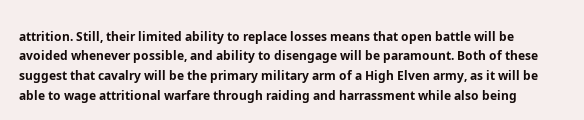attrition. Still, their limited ability to replace losses means that open battle will be avoided whenever possible, and ability to disengage will be paramount. Both of these suggest that cavalry will be the primary military arm of a High Elven army, as it will be able to wage attritional warfare through raiding and harrassment while also being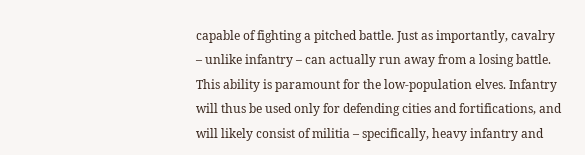capable of fighting a pitched battle. Just as importantly, cavalry – unlike infantry – can actually run away from a losing battle. This ability is paramount for the low-population elves. Infantry will thus be used only for defending cities and fortifications, and will likely consist of militia – specifically, heavy infantry and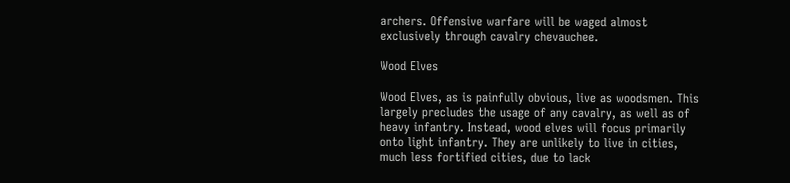archers. Offensive warfare will be waged almost exclusively through cavalry chevauchee.

Wood Elves

Wood Elves, as is painfully obvious, live as woodsmen. This largely precludes the usage of any cavalry, as well as of heavy infantry. Instead, wood elves will focus primarily onto light infantry. They are unlikely to live in cities, much less fortified cities, due to lack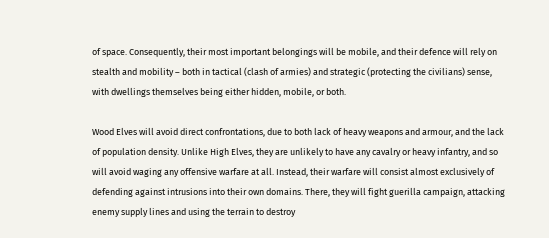of space. Consequently, their most important belongings will be mobile, and their defence will rely on stealth and mobility – both in tactical (clash of armies) and strategic (protecting the civilians) sense, with dwellings themselves being either hidden, mobile, or both.

Wood Elves will avoid direct confrontations, due to both lack of heavy weapons and armour, and the lack of population density. Unlike High Elves, they are unlikely to have any cavalry or heavy infantry, and so will avoid waging any offensive warfare at all. Instead, their warfare will consist almost exclusively of defending against intrusions into their own domains. There, they will fight guerilla campaign, attacking enemy supply lines and using the terrain to destroy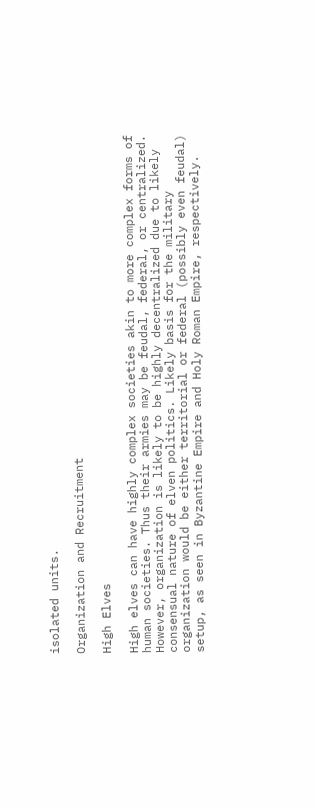isolated units.

Organization and Recruitment

High Elves

High elves can have highly complex societies akin to more complex forms of human societies. Thus their armies may be feudal, federal, or centralized. However, organization is likely to be highly decentralized due to likely consensual nature of elven politics. Likely basis for the military organization would be either territorial or federal (possibly even feudal) setup, as seen in Byzantine Empire and Holy Roman Empire, respectively.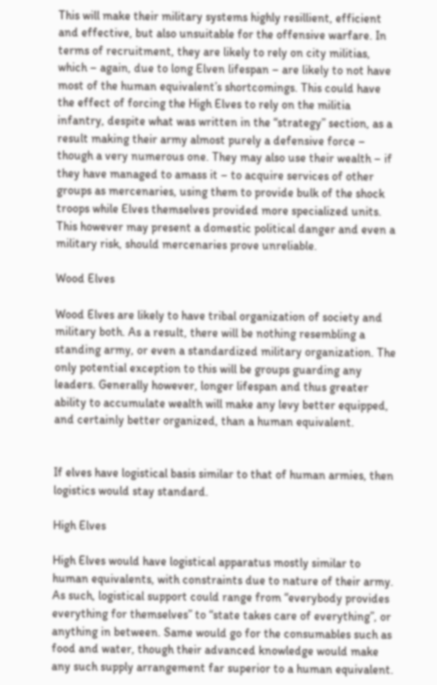This will make their military systems highly resillient, efficient and effective, but also unsuitable for the offensive warfare. In terms of recruitment, they are likely to rely on city militias, which – again, due to long Elven lifespan – are likely to not have most of the human equivalent’s shortcomings. This could have the effect of forcing the High Elves to rely on the militia infantry, despite what was written in the “strategy” section, as a result making their army almost purely a defensive force – though a very numerous one. They may also use their wealth – if they have managed to amass it – to acquire services of other groups as mercenaries, using them to provide bulk of the shock troops while Elves themselves provided more specialized units. This however may present a domestic political danger and even a military risk, should mercenaries prove unreliable.

Wood Elves

Wood Elves are likely to have tribal organization of society and military both. As a result, there will be nothing resembling a standing army, or even a standardized military organization. The only potential exception to this will be groups guarding any leaders. Generally however, longer lifespan and thus greater ability to accumulate wealth will make any levy better equipped, and certainly better organized, than a human equivalent.


If elves have logistical basis similar to that of human armies, then logistics would stay standard.

High Elves

High Elves would have logistical apparatus mostly similar to human equivalents, with constraints due to nature of their army. As such, logistical support could range from “everybody provides everything for themselves” to “state takes care of everything”, or anything in between. Same would go for the consumables such as food and water, though their advanced knowledge would make any such supply arrangement far superior to a human equivalent.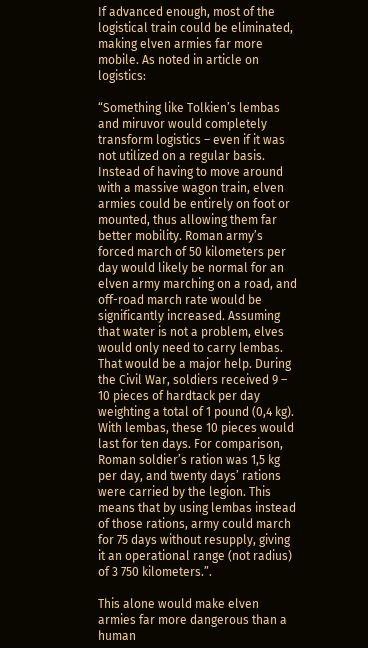If advanced enough, most of the logistical train could be eliminated, making elven armies far more mobile. As noted in article on logistics:

“Something like Tolkien’s lembas and miruvor would completely transform logistics – even if it was not utilized on a regular basis. Instead of having to move around with a massive wagon train, elven armies could be entirely on foot or mounted, thus allowing them far better mobility. Roman army’s forced march of 50 kilometers per day would likely be normal for an elven army marching on a road, and off-road march rate would be significantly increased. Assuming that water is not a problem, elves would only need to carry lembas. That would be a major help. During the Civil War, soldiers received 9 – 10 pieces of hardtack per day weighting a total of 1 pound (0,4 kg). With lembas, these 10 pieces would last for ten days. For comparison, Roman soldier’s ration was 1,5 kg per day, and twenty days’ rations were carried by the legion. This means that by using lembas instead of those rations, army could march for 75 days without resupply, giving it an operational range (not radius) of 3 750 kilometers.”.

This alone would make elven armies far more dangerous than a human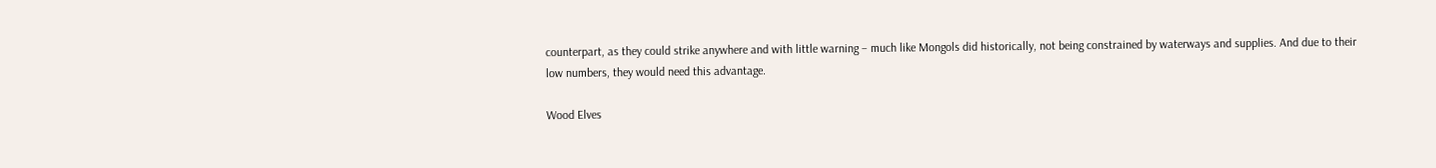counterpart, as they could strike anywhere and with little warning – much like Mongols did historically, not being constrained by waterways and supplies. And due to their low numbers, they would need this advantage.

Wood Elves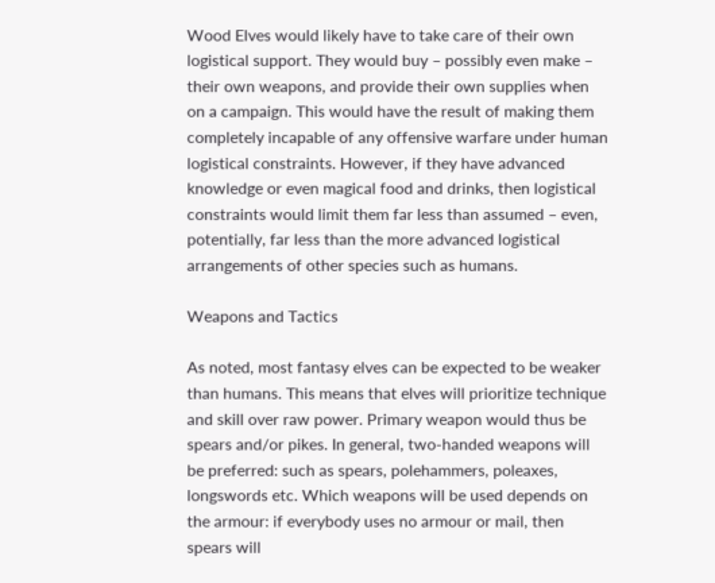Wood Elves would likely have to take care of their own logistical support. They would buy – possibly even make – their own weapons, and provide their own supplies when on a campaign. This would have the result of making them completely incapable of any offensive warfare under human logistical constraints. However, if they have advanced knowledge or even magical food and drinks, then logistical constraints would limit them far less than assumed – even, potentially, far less than the more advanced logistical arrangements of other species such as humans.

Weapons and Tactics

As noted, most fantasy elves can be expected to be weaker than humans. This means that elves will prioritize technique and skill over raw power. Primary weapon would thus be spears and/or pikes. In general, two-handed weapons will be preferred: such as spears, polehammers, poleaxes, longswords etc. Which weapons will be used depends on the armour: if everybody uses no armour or mail, then spears will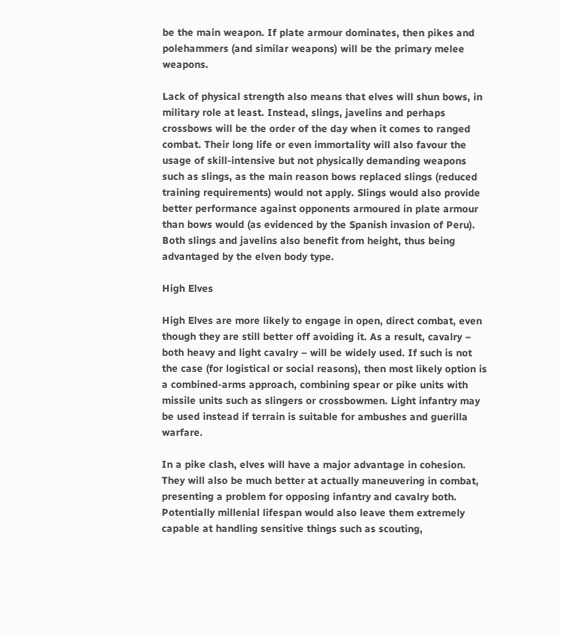be the main weapon. If plate armour dominates, then pikes and polehammers (and similar weapons) will be the primary melee weapons.

Lack of physical strength also means that elves will shun bows, in military role at least. Instead, slings, javelins and perhaps crossbows will be the order of the day when it comes to ranged combat. Their long life or even immortality will also favour the usage of skill-intensive but not physically demanding weapons such as slings, as the main reason bows replaced slings (reduced training requirements) would not apply. Slings would also provide better performance against opponents armoured in plate armour than bows would (as evidenced by the Spanish invasion of Peru). Both slings and javelins also benefit from height, thus being advantaged by the elven body type.

High Elves

High Elves are more likely to engage in open, direct combat, even though they are still better off avoiding it. As a result, cavalry – both heavy and light cavalry – will be widely used. If such is not the case (for logistical or social reasons), then most likely option is a combined-arms approach, combining spear or pike units with missile units such as slingers or crossbowmen. Light infantry may be used instead if terrain is suitable for ambushes and guerilla warfare.

In a pike clash, elves will have a major advantage in cohesion. They will also be much better at actually maneuvering in combat, presenting a problem for opposing infantry and cavalry both. Potentially millenial lifespan would also leave them extremely capable at handling sensitive things such as scouting,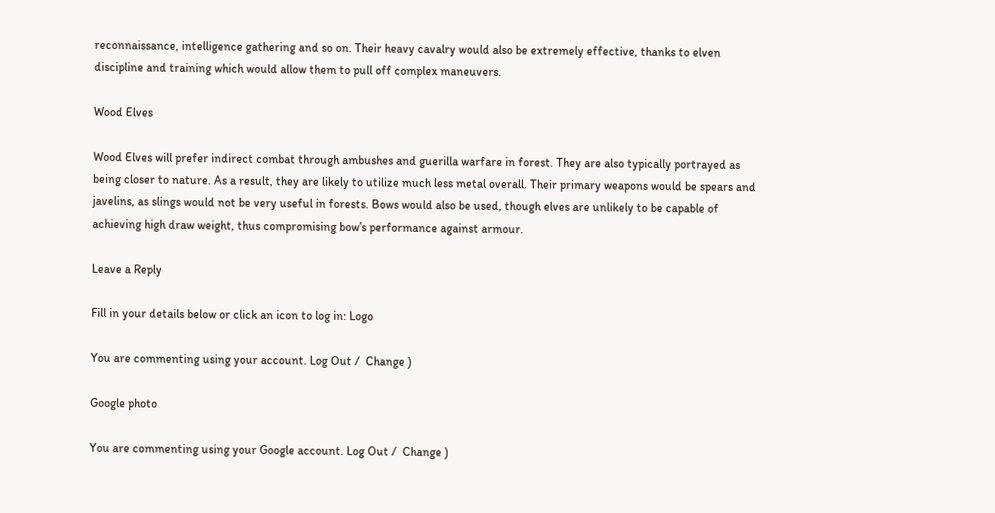reconnaissance, intelligence gathering and so on. Their heavy cavalry would also be extremely effective, thanks to elven discipline and training which would allow them to pull off complex maneuvers.

Wood Elves

Wood Elves will prefer indirect combat through ambushes and guerilla warfare in forest. They are also typically portrayed as being closer to nature. As a result, they are likely to utilize much less metal overall. Their primary weapons would be spears and javelins, as slings would not be very useful in forests. Bows would also be used, though elves are unlikely to be capable of achieving high draw weight, thus compromising bow’s performance against armour.

Leave a Reply

Fill in your details below or click an icon to log in: Logo

You are commenting using your account. Log Out /  Change )

Google photo

You are commenting using your Google account. Log Out /  Change )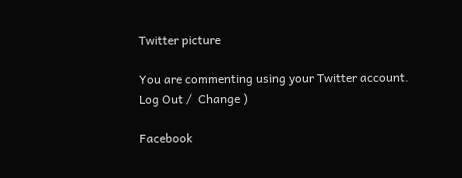Twitter picture

You are commenting using your Twitter account. Log Out /  Change )

Facebook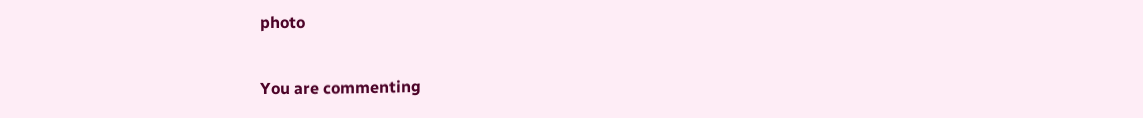photo

You are commenting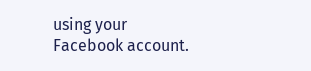using your Facebook account.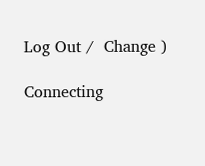Log Out /  Change )

Connecting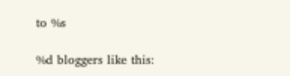to %s

%d bloggers like this: